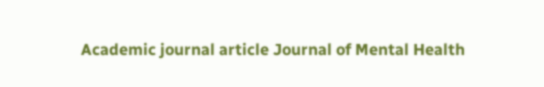Academic journal article Journal of Mental Health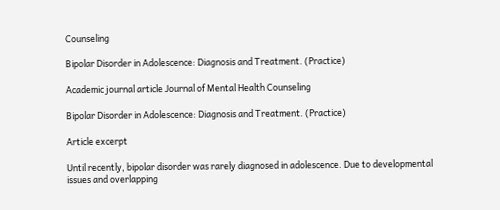Counseling

Bipolar Disorder in Adolescence: Diagnosis and Treatment. (Practice)

Academic journal article Journal of Mental Health Counseling

Bipolar Disorder in Adolescence: Diagnosis and Treatment. (Practice)

Article excerpt

Until recently, bipolar disorder was rarely diagnosed in adolescence. Due to developmental issues and overlapping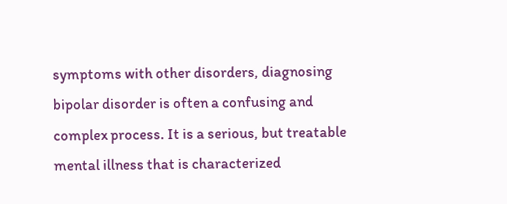symptoms with other disorders, diagnosing bipolar disorder is often a confusing and complex process. It is a serious, but treatable mental illness that is characterized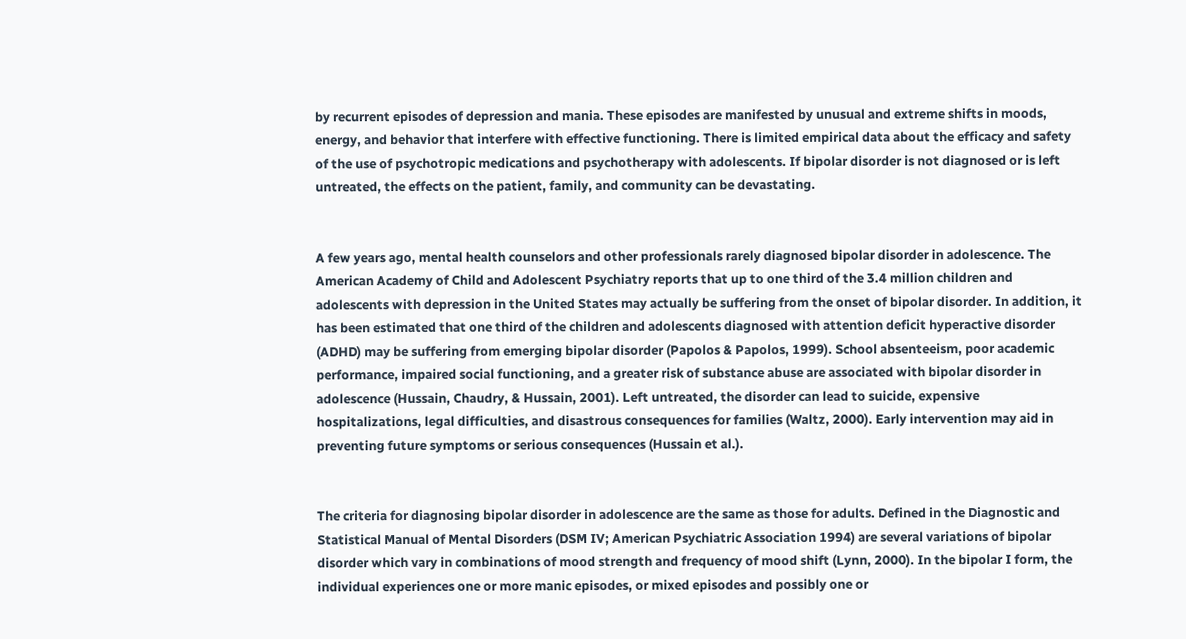by recurrent episodes of depression and mania. These episodes are manifested by unusual and extreme shifts in moods, energy, and behavior that interfere with effective functioning. There is limited empirical data about the efficacy and safety of the use of psychotropic medications and psychotherapy with adolescents. If bipolar disorder is not diagnosed or is left untreated, the effects on the patient, family, and community can be devastating.


A few years ago, mental health counselors and other professionals rarely diagnosed bipolar disorder in adolescence. The American Academy of Child and Adolescent Psychiatry reports that up to one third of the 3.4 million children and adolescents with depression in the United States may actually be suffering from the onset of bipolar disorder. In addition, it has been estimated that one third of the children and adolescents diagnosed with attention deficit hyperactive disorder (ADHD) may be suffering from emerging bipolar disorder (Papolos & Papolos, 1999). School absenteeism, poor academic performance, impaired social functioning, and a greater risk of substance abuse are associated with bipolar disorder in adolescence (Hussain, Chaudry, & Hussain, 2001). Left untreated, the disorder can lead to suicide, expensive hospitalizations, legal difficulties, and disastrous consequences for families (Waltz, 2000). Early intervention may aid in preventing future symptoms or serious consequences (Hussain et al.).


The criteria for diagnosing bipolar disorder in adolescence are the same as those for adults. Defined in the Diagnostic and Statistical Manual of Mental Disorders (DSM IV; American Psychiatric Association 1994) are several variations of bipolar disorder which vary in combinations of mood strength and frequency of mood shift (Lynn, 2000). In the bipolar I form, the individual experiences one or more manic episodes, or mixed episodes and possibly one or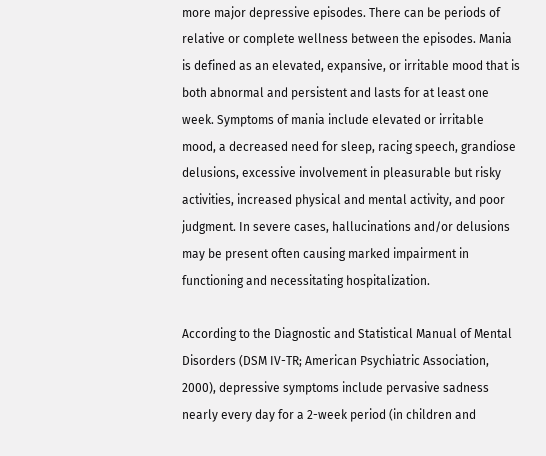more major depressive episodes. There can be periods of relative or complete wellness between the episodes. Mania is defined as an elevated, expansive, or irritable mood that is both abnormal and persistent and lasts for at least one week. Symptoms of mania include elevated or irritable mood, a decreased need for sleep, racing speech, grandiose delusions, excessive involvement in pleasurable but risky activities, increased physical and mental activity, and poor judgment. In severe cases, hallucinations and/or delusions may be present often causing marked impairment in functioning and necessitating hospitalization.

According to the Diagnostic and Statistical Manual of Mental Disorders (DSM IV-TR; American Psychiatric Association, 2000), depressive symptoms include pervasive sadness nearly every day for a 2-week period (in children and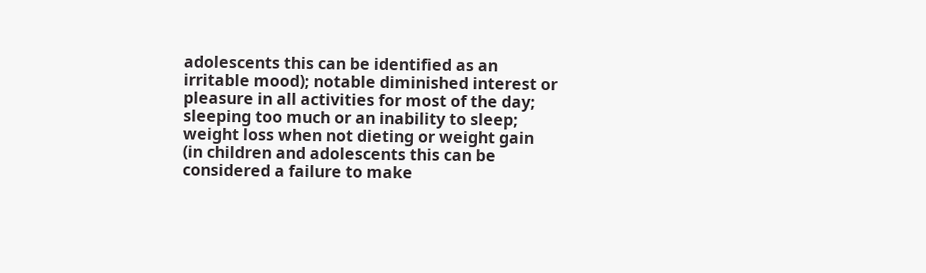adolescents this can be identified as an irritable mood); notable diminished interest or pleasure in all activities for most of the day; sleeping too much or an inability to sleep; weight loss when not dieting or weight gain (in children and adolescents this can be considered a failure to make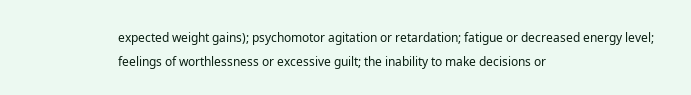expected weight gains); psychomotor agitation or retardation; fatigue or decreased energy level; feelings of worthlessness or excessive guilt; the inability to make decisions or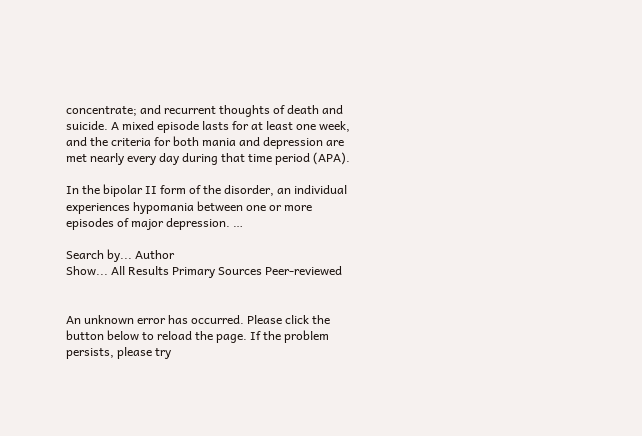concentrate; and recurrent thoughts of death and suicide. A mixed episode lasts for at least one week, and the criteria for both mania and depression are met nearly every day during that time period (APA).

In the bipolar II form of the disorder, an individual experiences hypomania between one or more episodes of major depression. …

Search by... Author
Show... All Results Primary Sources Peer-reviewed


An unknown error has occurred. Please click the button below to reload the page. If the problem persists, please try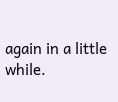again in a little while.